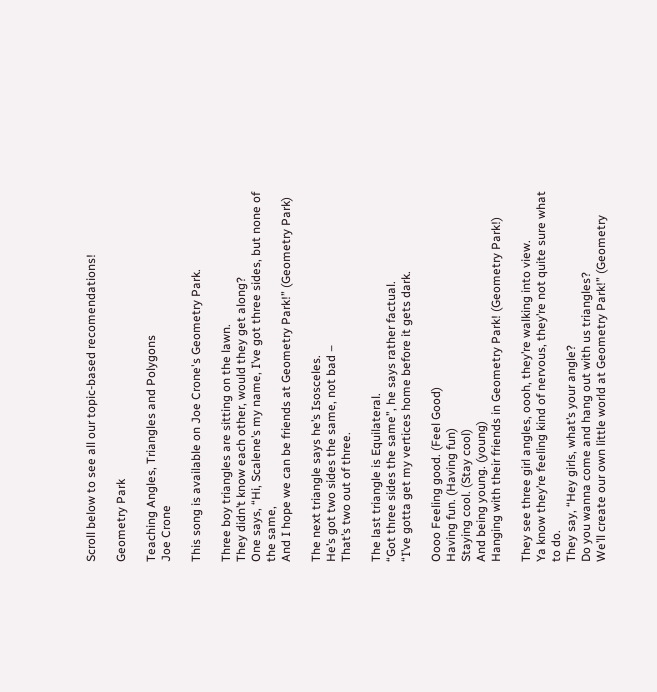Scroll below to see all our topic-based recomendations!

Geometry Park

Teaching Angles, Triangles and Polygons
Joe Crone

This song is available on Joe Crone's Geometry Park.

Three boy triangles are sitting on the lawn.
They didn’t know each other, would they get along?
One says, “Hi, Scalene’s my name, I’ve got three sides, but none of the same,
And I hope we can be friends at Geometry Park!” (Geometry Park)

The next triangle says he’s Isosceles.
He’s got two sides the same, not bad –
That’s two out of three.

The last triangle is Equilateral.
“Got three sides the same”, he says rather factual.
“I’ve gotta get my vertices home before it gets dark.

Oooo Feeling good. (Feel Good)
Having fun. (Having fun)
Staying cool. (Stay cool)
And being young. (young)
Hanging with their friends in Geometry Park! (Geometry Park!)

They see three girl angles, oooh, they’re walking into view.
Ya know they’re feeling kind of nervous, they’re not quite sure what to do.
They say, “Hey girls, what’s your angle?
Do you wanna come and hang out with us triangles?
We’ll create our own little world at Geometry Park!” (Geometry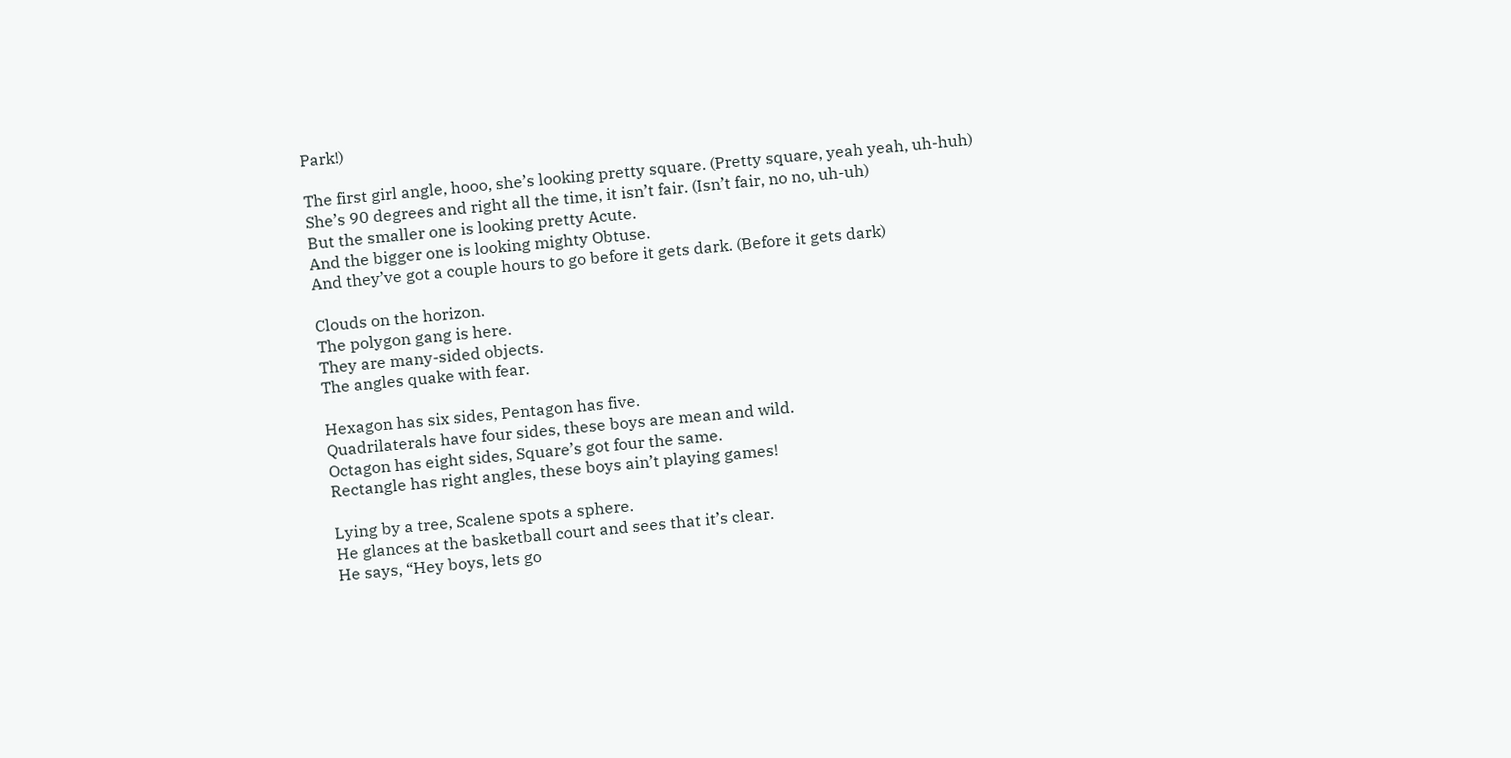Park!)

The first girl angle, hooo, she’s looking pretty square. (Pretty square, yeah yeah, uh-huh)
She’s 90 degrees and right all the time, it isn’t fair. (Isn’t fair, no no, uh-uh)
But the smaller one is looking pretty Acute.
And the bigger one is looking mighty Obtuse.
And they’ve got a couple hours to go before it gets dark. (Before it gets dark)

Clouds on the horizon.
The polygon gang is here.
They are many-sided objects.
The angles quake with fear.

Hexagon has six sides, Pentagon has five.
Quadrilaterals have four sides, these boys are mean and wild.
Octagon has eight sides, Square’s got four the same.
Rectangle has right angles, these boys ain’t playing games!

Lying by a tree, Scalene spots a sphere.
He glances at the basketball court and sees that it’s clear.
He says, “Hey boys, lets go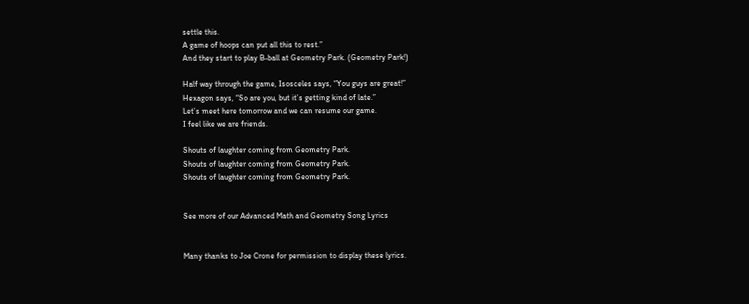settle this.
A game of hoops can put all this to rest.”
And they start to play B-ball at Geometry Park. (Geometry Park!)

Half way through the game, Isosceles says, “You guys are great!”
Hexagon says, “So are you, but it’s getting kind of late.”
Let’s meet here tomorrow and we can resume our game.
I feel like we are friends.

Shouts of laughter coming from Geometry Park.
Shouts of laughter coming from Geometry Park.
Shouts of laughter coming from Geometry Park.


See more of our Advanced Math and Geometry Song Lyrics


Many thanks to Joe Crone for permission to display these lyrics.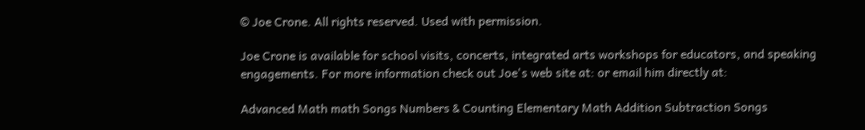© Joe Crone. All rights reserved. Used with permission.

Joe Crone is available for school visits, concerts, integrated arts workshops for educators, and speaking engagements. For more information check out Joe's web site at: or email him directly at:

Advanced Math math Songs Numbers & Counting Elementary Math Addition Subtraction Songs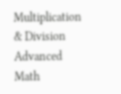Multiplication & Division Advanced Math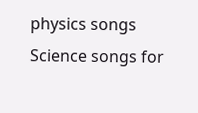physics songs Science songs for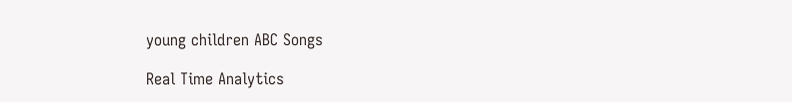young children ABC Songs

Real Time Analytics